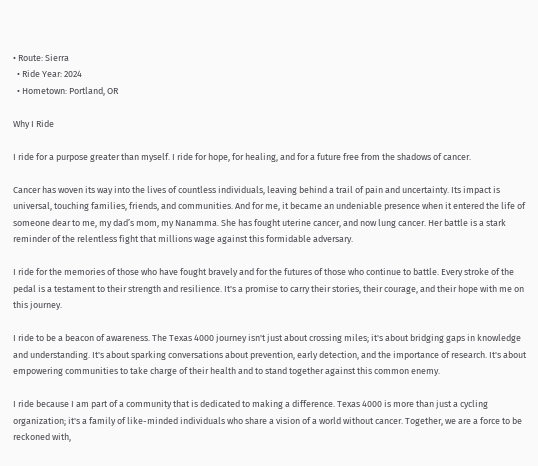• Route: Sierra
  • Ride Year: 2024
  • Hometown: Portland, OR

Why I Ride

I ride for a purpose greater than myself. I ride for hope, for healing, and for a future free from the shadows of cancer.

Cancer has woven its way into the lives of countless individuals, leaving behind a trail of pain and uncertainty. Its impact is universal, touching families, friends, and communities. And for me, it became an undeniable presence when it entered the life of someone dear to me, my dad’s mom, my Nanamma. She has fought uterine cancer, and now lung cancer. Her battle is a stark reminder of the relentless fight that millions wage against this formidable adversary.

I ride for the memories of those who have fought bravely and for the futures of those who continue to battle. Every stroke of the pedal is a testament to their strength and resilience. It's a promise to carry their stories, their courage, and their hope with me on this journey.

I ride to be a beacon of awareness. The Texas 4000 journey isn't just about crossing miles; it's about bridging gaps in knowledge and understanding. It's about sparking conversations about prevention, early detection, and the importance of research. It's about empowering communities to take charge of their health and to stand together against this common enemy.

I ride because I am part of a community that is dedicated to making a difference. Texas 4000 is more than just a cycling organization; it's a family of like-minded individuals who share a vision of a world without cancer. Together, we are a force to be reckoned with,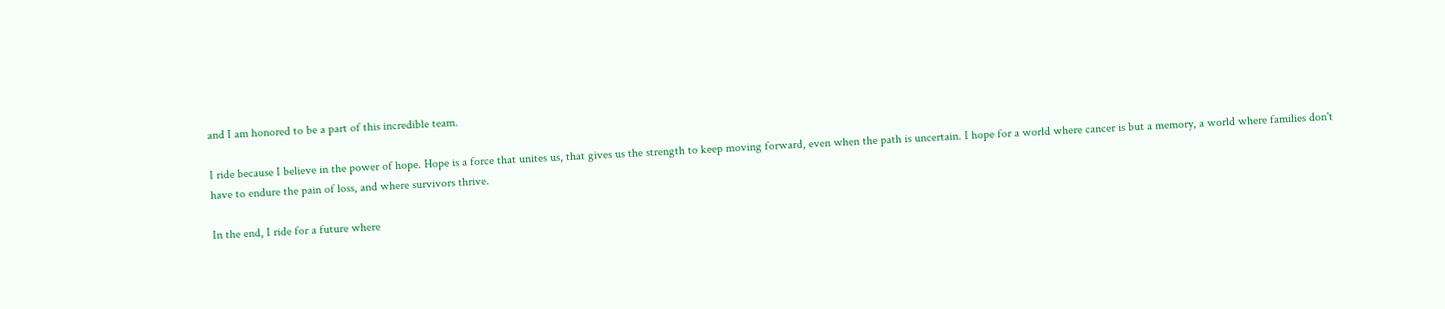and I am honored to be a part of this incredible team.

I ride because I believe in the power of hope. Hope is a force that unites us, that gives us the strength to keep moving forward, even when the path is uncertain. I hope for a world where cancer is but a memory, a world where families don't have to endure the pain of loss, and where survivors thrive.

In the end, I ride for a future where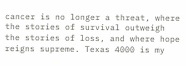cancer is no longer a threat, where the stories of survival outweigh the stories of loss, and where hope reigns supreme. Texas 4000 is my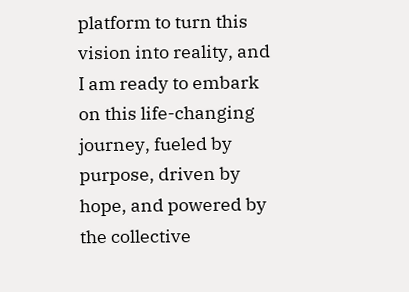platform to turn this vision into reality, and I am ready to embark on this life-changing journey, fueled by purpose, driven by hope, and powered by the collective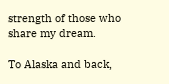strength of those who share my dream.

To Alaska and back,